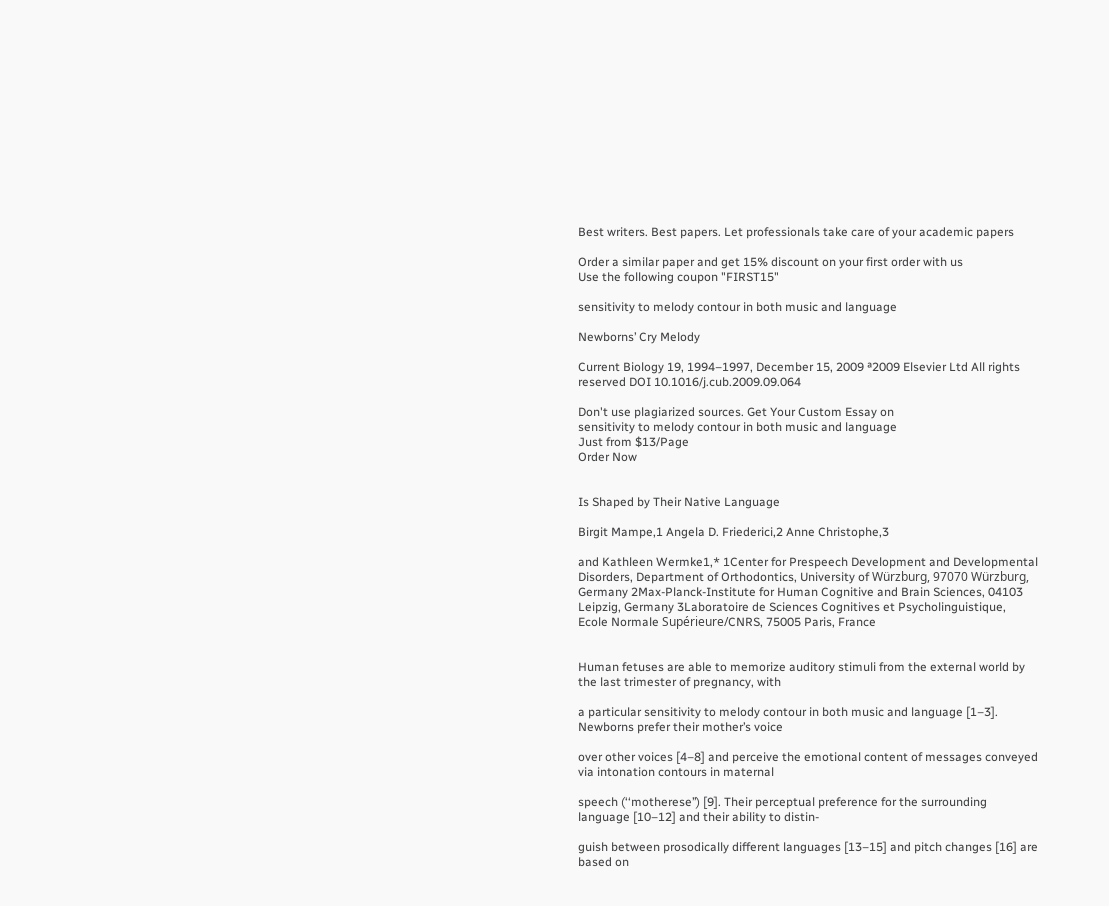Best writers. Best papers. Let professionals take care of your academic papers

Order a similar paper and get 15% discount on your first order with us
Use the following coupon "FIRST15"

sensitivity to melody contour in both music and language

Newborns’ Cry Melody

Current Biology 19, 1994–1997, December 15, 2009 ª2009 Elsevier Ltd All rights reserved DOI 10.1016/j.cub.2009.09.064

Don't use plagiarized sources. Get Your Custom Essay on
sensitivity to melody contour in both music and language
Just from $13/Page
Order Now


Is Shaped by Their Native Language

Birgit Mampe,1 Angela D. Friederici,2 Anne Christophe,3

and Kathleen Wermke1,* 1Center for Prespeech Development and Developmental Disorders, Department of Orthodontics, University of Würzburg, 97070 Würzburg, Germany 2Max-Planck-Institute for Human Cognitive and Brain Sciences, 04103 Leipzig, Germany 3Laboratoire de Sciences Cognitives et Psycholinguistique, Ecole Normale Supérieure/CNRS, 75005 Paris, France


Human fetuses are able to memorize auditory stimuli from the external world by the last trimester of pregnancy, with

a particular sensitivity to melody contour in both music and language [1–3]. Newborns prefer their mother’s voice

over other voices [4–8] and perceive the emotional content of messages conveyed via intonation contours in maternal

speech (‘‘motherese’’) [9]. Their perceptual preference for the surrounding language [10–12] and their ability to distin-

guish between prosodically different languages [13–15] and pitch changes [16] are based on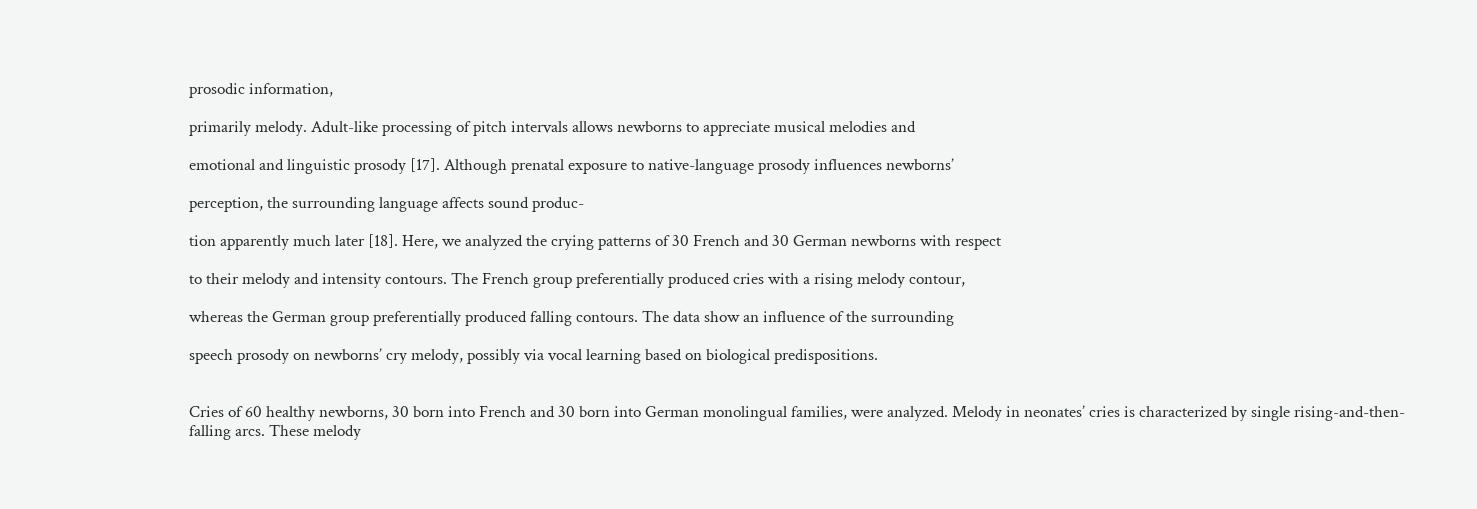prosodic information,

primarily melody. Adult-like processing of pitch intervals allows newborns to appreciate musical melodies and

emotional and linguistic prosody [17]. Although prenatal exposure to native-language prosody influences newborns’

perception, the surrounding language affects sound produc-

tion apparently much later [18]. Here, we analyzed the crying patterns of 30 French and 30 German newborns with respect

to their melody and intensity contours. The French group preferentially produced cries with a rising melody contour,

whereas the German group preferentially produced falling contours. The data show an influence of the surrounding

speech prosody on newborns’ cry melody, possibly via vocal learning based on biological predispositions.


Cries of 60 healthy newborns, 30 born into French and 30 born into German monolingual families, were analyzed. Melody in neonates’ cries is characterized by single rising-and-then- falling arcs. These melody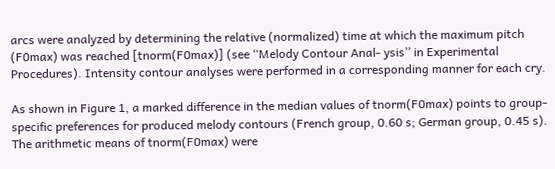arcs were analyzed by determining the relative (normalized) time at which the maximum pitch (F0max) was reached [tnorm(F0max)] (see ‘‘Melody Contour Anal- ysis’’ in Experimental Procedures). Intensity contour analyses were performed in a corresponding manner for each cry.

As shown in Figure 1, a marked difference in the median values of tnorm(F0max) points to group-specific preferences for produced melody contours (French group, 0.60 s; German group, 0.45 s). The arithmetic means of tnorm(F0max) were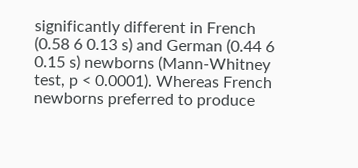significantly different in French (0.58 6 0.13 s) and German (0.44 6 0.15 s) newborns (Mann-Whitney test, p < 0.0001). Whereas French newborns preferred to produce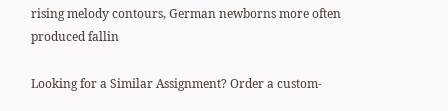rising melody contours, German newborns more often produced fallin

Looking for a Similar Assignment? Order a custom-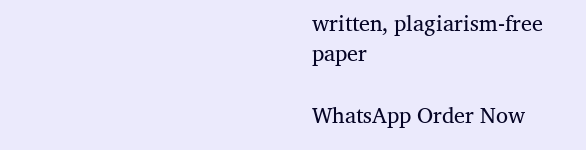written, plagiarism-free paper

WhatsApp Order Now